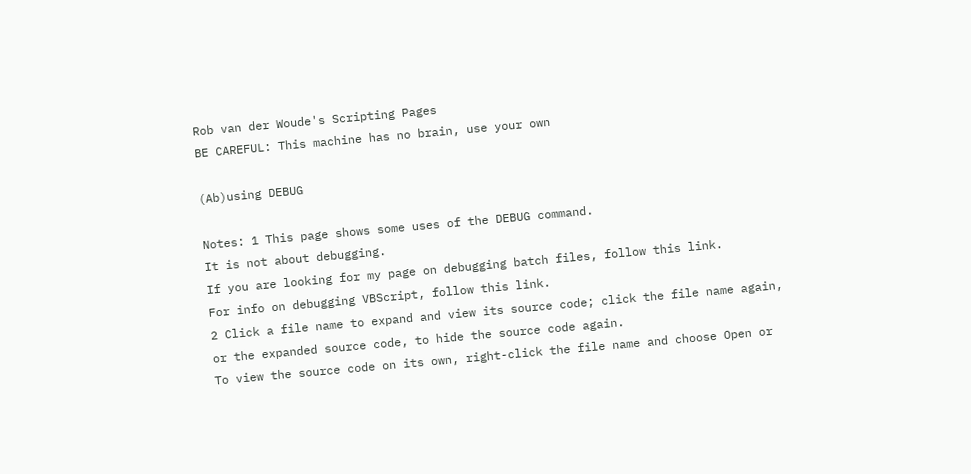Rob van der Woude's Scripting Pages
BE CAREFUL: This machine has no brain, use your own

(Ab)using DEBUG

Notes: 1 This page shows some uses of the DEBUG command.
It is not about debugging.
If you are looking for my page on debugging batch files, follow this link.
For info on debugging VBScript, follow this link.
2 Click a file name to expand and view its source code; click the file name again, or the expanded source code, to hide the source code again.
To view the source code on its own, right-click the file name and choose Open or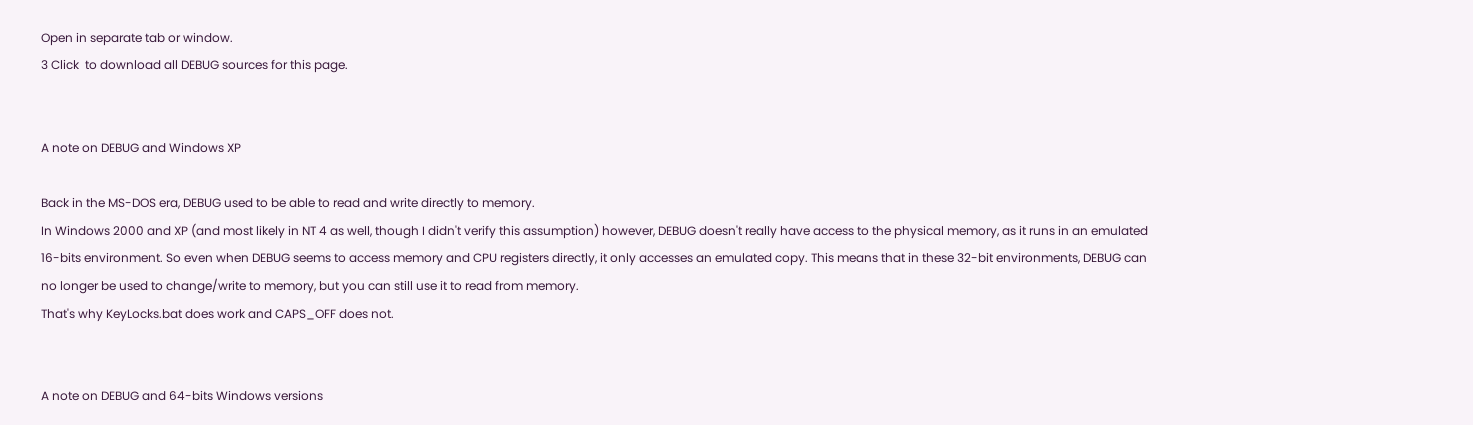Open in separate tab or window.
3 Click  to download all DEBUG sources for this page.


A note on DEBUG and Windows XP

Back in the MS-DOS era, DEBUG used to be able to read and write directly to memory.
In Windows 2000 and XP (and most likely in NT 4 as well, though I didn't verify this assumption) however, DEBUG doesn't really have access to the physical memory, as it runs in an emulated 16-bits environment. So even when DEBUG seems to access memory and CPU registers directly, it only accesses an emulated copy. This means that in these 32-bit environments, DEBUG can no longer be used to change/write to memory, but you can still use it to read from memory.
That's why KeyLocks.bat does work and CAPS_OFF does not.


A note on DEBUG and 64-bits Windows versions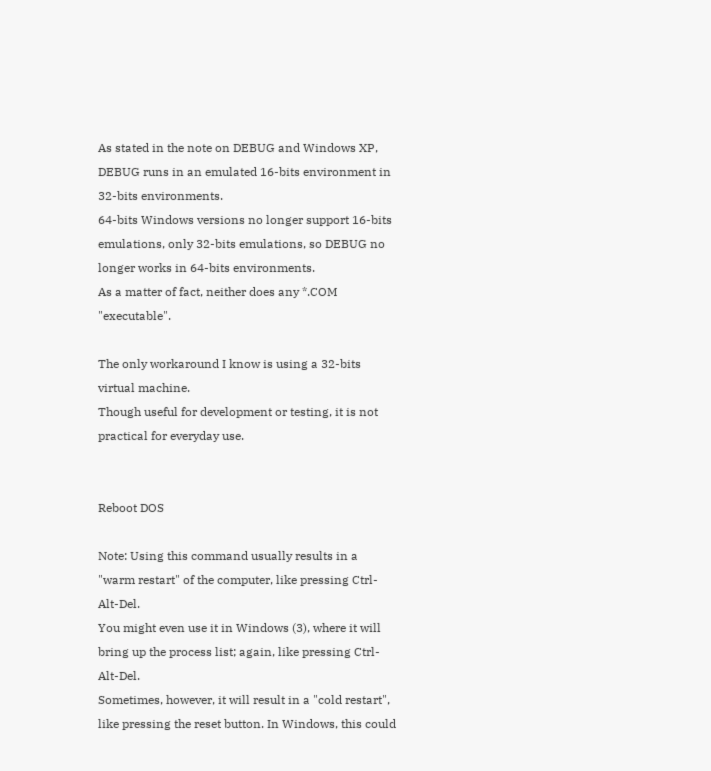As stated in the note on DEBUG and Windows XP, DEBUG runs in an emulated 16-bits environment in 32-bits environments.
64-bits Windows versions no longer support 16-bits emulations, only 32-bits emulations, so DEBUG no longer works in 64-bits environments.
As a matter of fact, neither does any *.COM "executable".

The only workaround I know is using a 32-bits virtual machine.
Though useful for development or testing, it is not practical for everyday use.


Reboot DOS

Note: Using this command usually results in a "warm restart" of the computer, like pressing Ctrl-Alt-Del.
You might even use it in Windows (3), where it will bring up the process list; again, like pressing Ctrl-Alt-Del.
Sometimes, however, it will result in a "cold restart", like pressing the reset button. In Windows, this could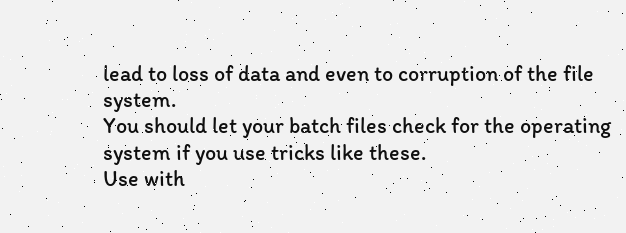lead to loss of data and even to corruption of the file system.
You should let your batch files check for the operating system if you use tricks like these.
Use with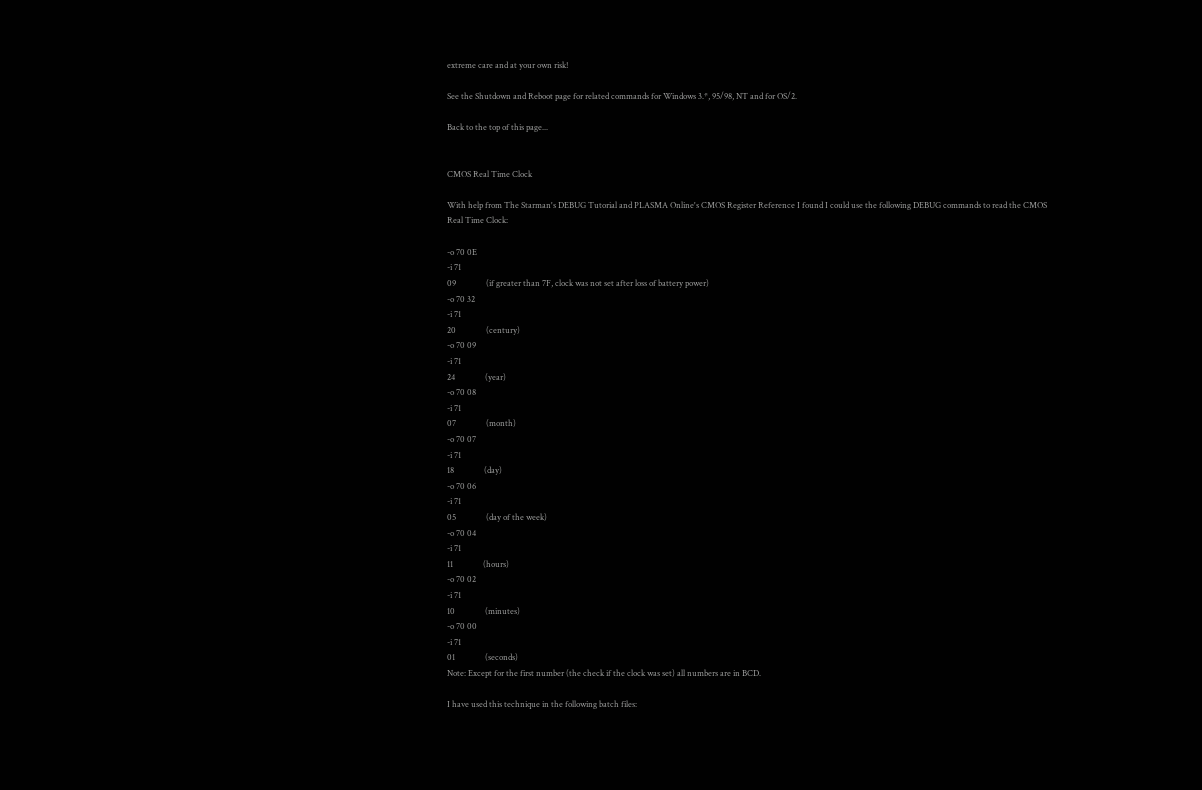extreme care and at your own risk!

See the Shutdown and Reboot page for related commands for Windows 3.*, 95/98, NT and for OS/2.

Back to the top of this page...


CMOS Real Time Clock

With help from The Starman's DEBUG Tutorial and PLASMA Online's CMOS Register Reference I found I could use the following DEBUG commands to read the CMOS Real Time Clock:

-o 70 0E
-i 71
09               (if greater than 7F, clock was not set after loss of battery power)
-o 70 32
-i 71
20               (century)
-o 70 09
-i 71
24               (year)
-o 70 08
-i 71
07               (month)
-o 70 07
-i 71
18               (day)
-o 70 06
-i 71
05               (day of the week)
-o 70 04
-i 71
11               (hours)
-o 70 02
-i 71
10               (minutes)
-o 70 00
-i 71
01               (seconds)
Note: Except for the first number (the check if the clock was set) all numbers are in BCD.

I have used this technique in the following batch files: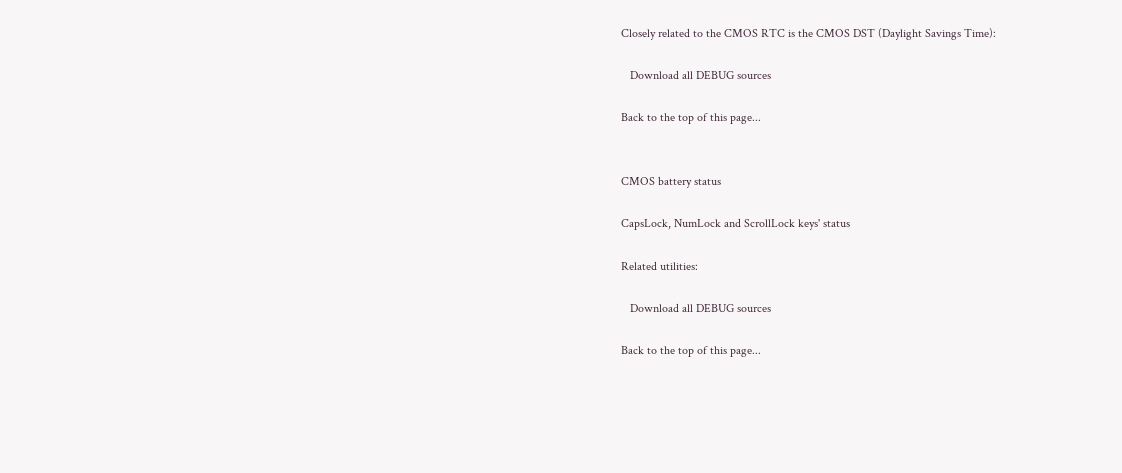Closely related to the CMOS RTC is the CMOS DST (Daylight Savings Time):

   Download all DEBUG sources

Back to the top of this page...


CMOS battery status

CapsLock, NumLock and ScrollLock keys' status

Related utilities:

   Download all DEBUG sources

Back to the top of this page...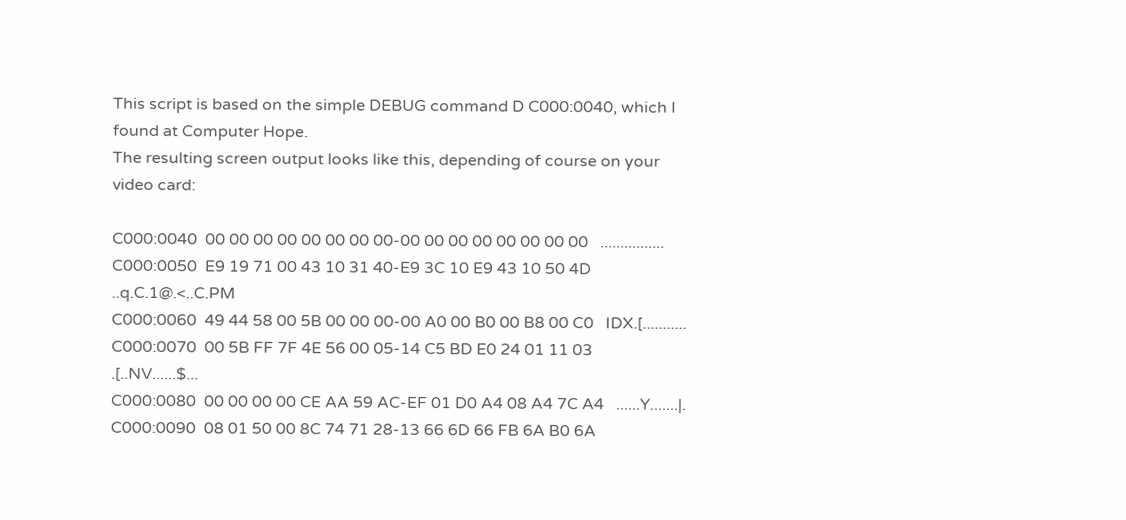This script is based on the simple DEBUG command D C000:0040, which I found at Computer Hope.
The resulting screen output looks like this, depending of course on your video card:

C000:0040  00 00 00 00 00 00 00 00-00 00 00 00 00 00 00 00   ................
C000:0050  E9 19 71 00 43 10 31 40-E9 3C 10 E9 43 10 50 4D   ..q.C.1@.<..C.PM
C000:0060  49 44 58 00 5B 00 00 00-00 A0 00 B0 00 B8 00 C0   IDX.[...........
C000:0070  00 5B FF 7F 4E 56 00 05-14 C5 BD E0 24 01 11 03   .[..NV......$...
C000:0080  00 00 00 00 CE AA 59 AC-EF 01 D0 A4 08 A4 7C A4   ......Y.......|.
C000:0090  08 01 50 00 8C 74 71 28-13 66 6D 66 FB 6A B0 6A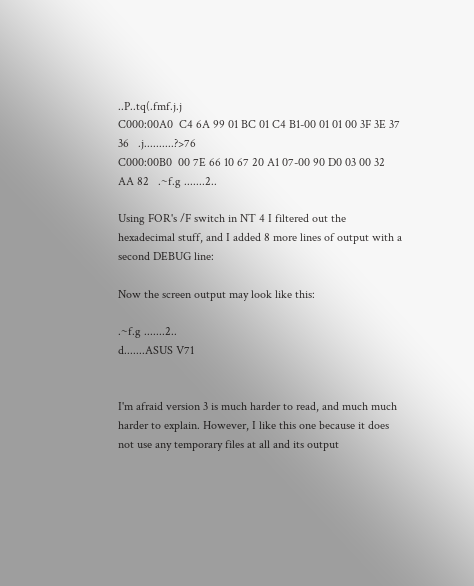..P..tq(.fmf.j.j
C000:00A0  C4 6A 99 01 BC 01 C4 B1-00 01 01 00 3F 3E 37 36   .j..........?>76
C000:00B0  00 7E 66 10 67 20 A1 07-00 90 D0 03 00 32 AA 82   .~f.g .......2..

Using FOR's /F switch in NT 4 I filtered out the hexadecimal stuff, and I added 8 more lines of output with a second DEBUG line:

Now the screen output may look like this:

.~f.g .......2..
d.......ASUS V71


I'm afraid version 3 is much harder to read, and much much harder to explain. However, I like this one because it does not use any temporary files at all and its output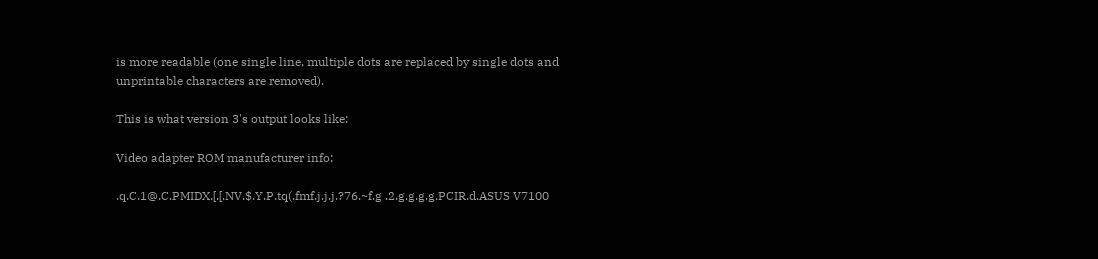is more readable (one single line, multiple dots are replaced by single dots and unprintable characters are removed).

This is what version 3's output looks like:

Video adapter ROM manufacturer info:

.q.C.1@.C.PMIDX.[.[.NV.$.Y.P.tq(.fmf.j.j.j.?76.~f.g .2.g.g.g.g.PCIR.d.ASUS V7100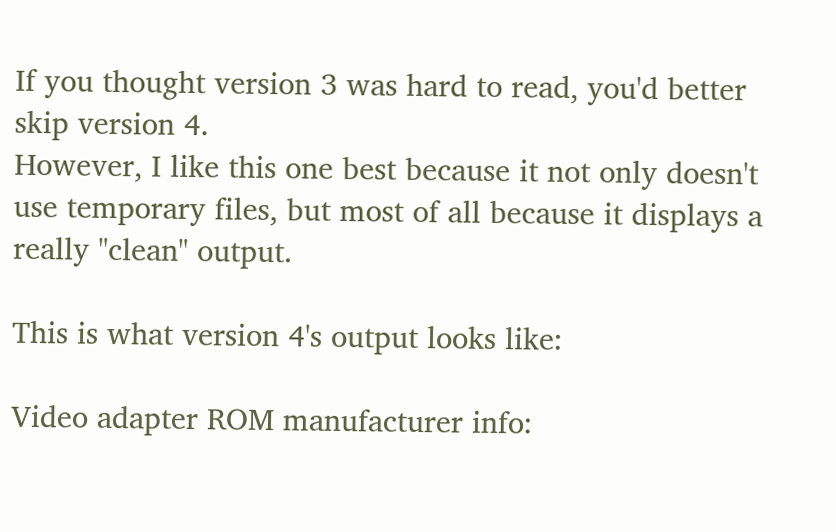If you thought version 3 was hard to read, you'd better skip version 4.
However, I like this one best because it not only doesn't use temporary files, but most of all because it displays a really "clean" output.

This is what version 4's output looks like:

Video adapter ROM manufacturer info: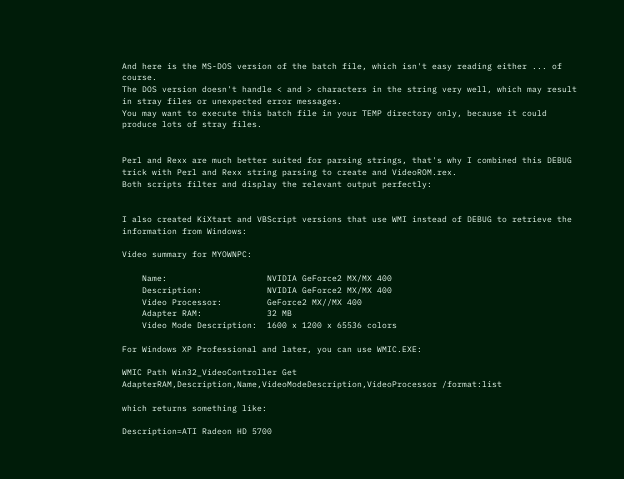And here is the MS-DOS version of the batch file, which isn't easy reading either ... of course.
The DOS version doesn't handle < and > characters in the string very well, which may result in stray files or unexpected error messages.
You may want to execute this batch file in your TEMP directory only, because it could produce lots of stray files.


Perl and Rexx are much better suited for parsing strings, that's why I combined this DEBUG trick with Perl and Rexx string parsing to create and VideoROM.rex.
Both scripts filter and display the relevant output perfectly:


I also created KiXtart and VBScript versions that use WMI instead of DEBUG to retrieve the information from Windows:

Video summary for MYOWNPC:

    Name:                    NVIDIA GeForce2 MX/MX 400
    Description:             NVIDIA GeForce2 MX/MX 400
    Video Processor:         GeForce2 MX//MX 400
    Adapter RAM:             32 MB
    Video Mode Description:  1600 x 1200 x 65536 colors

For Windows XP Professional and later, you can use WMIC.EXE:

WMIC Path Win32_VideoController Get AdapterRAM,Description,Name,VideoModeDescription,VideoProcessor /format:list

which returns something like:

Description=ATI Radeon HD 5700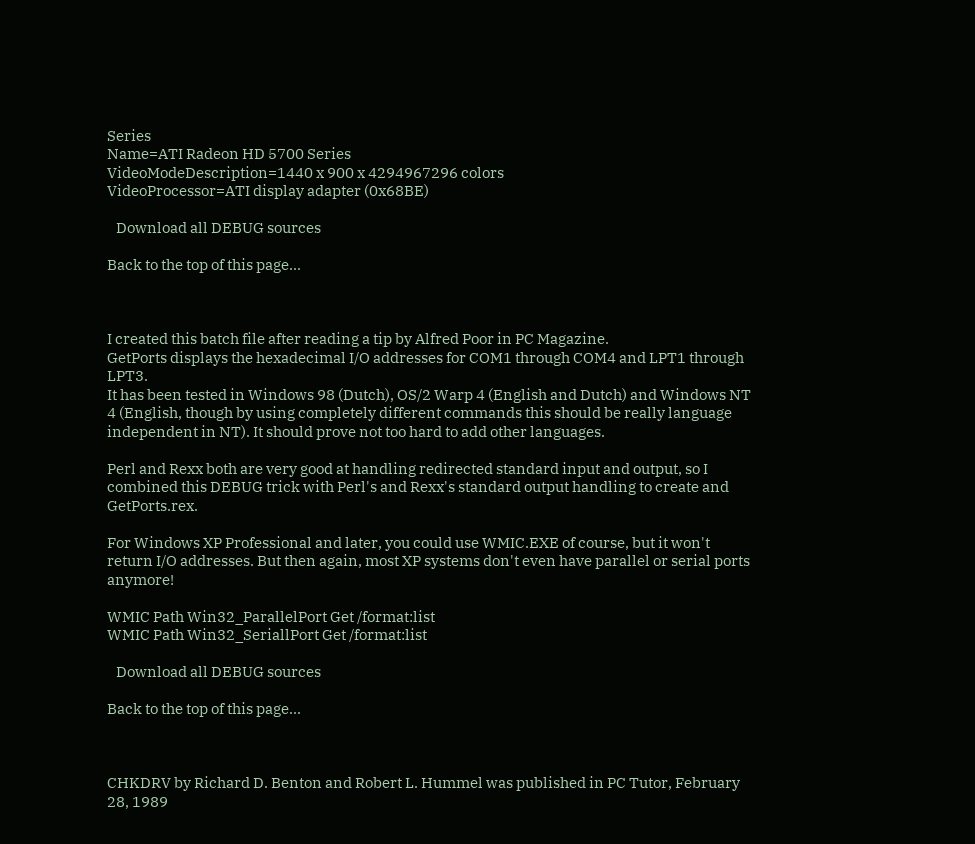Series
Name=ATI Radeon HD 5700 Series
VideoModeDescription=1440 x 900 x 4294967296 colors
VideoProcessor=ATI display adapter (0x68BE)

   Download all DEBUG sources

Back to the top of this page...



I created this batch file after reading a tip by Alfred Poor in PC Magazine.
GetPorts displays the hexadecimal I/O addresses for COM1 through COM4 and LPT1 through LPT3.
It has been tested in Windows 98 (Dutch), OS/2 Warp 4 (English and Dutch) and Windows NT 4 (English, though by using completely different commands this should be really language independent in NT). It should prove not too hard to add other languages.

Perl and Rexx both are very good at handling redirected standard input and output, so I combined this DEBUG trick with Perl's and Rexx's standard output handling to create and GetPorts.rex.

For Windows XP Professional and later, you could use WMIC.EXE of course, but it won't return I/O addresses. But then again, most XP systems don't even have parallel or serial ports anymore!

WMIC Path Win32_ParallelPort Get /format:list
WMIC Path Win32_SeriallPort Get /format:list

   Download all DEBUG sources

Back to the top of this page...



CHKDRV by Richard D. Benton and Robert L. Hummel was published in PC Tutor, February 28, 1989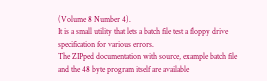(Volume 8 Number 4).
It is a small utility that lets a batch file test a floppy drive specification for various errors.
The ZIPped documentation with source, example batch file and the 48 byte program itself are available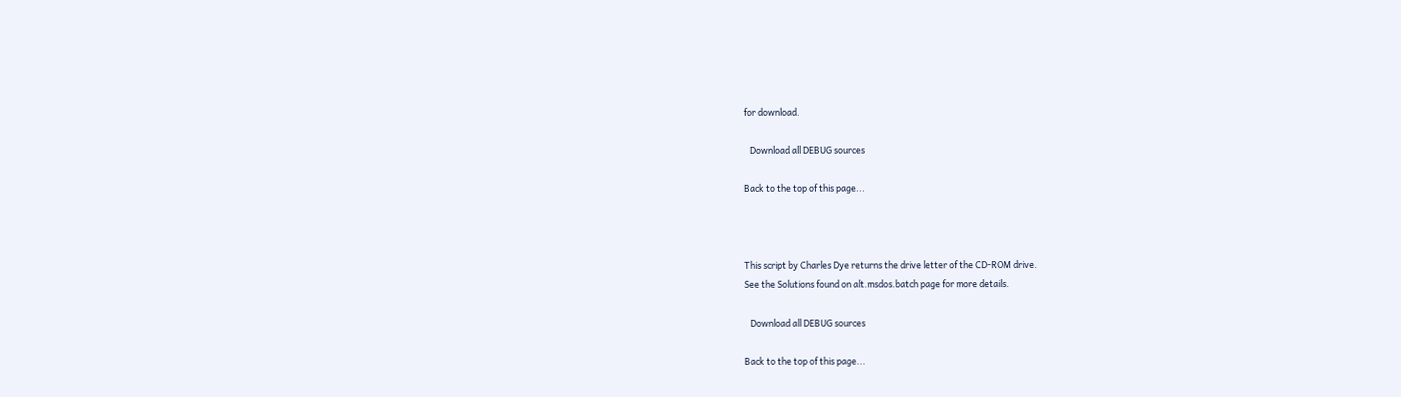for download.

   Download all DEBUG sources

Back to the top of this page...



This script by Charles Dye returns the drive letter of the CD-ROM drive.
See the Solutions found on alt.msdos.batch page for more details.

   Download all DEBUG sources

Back to the top of this page...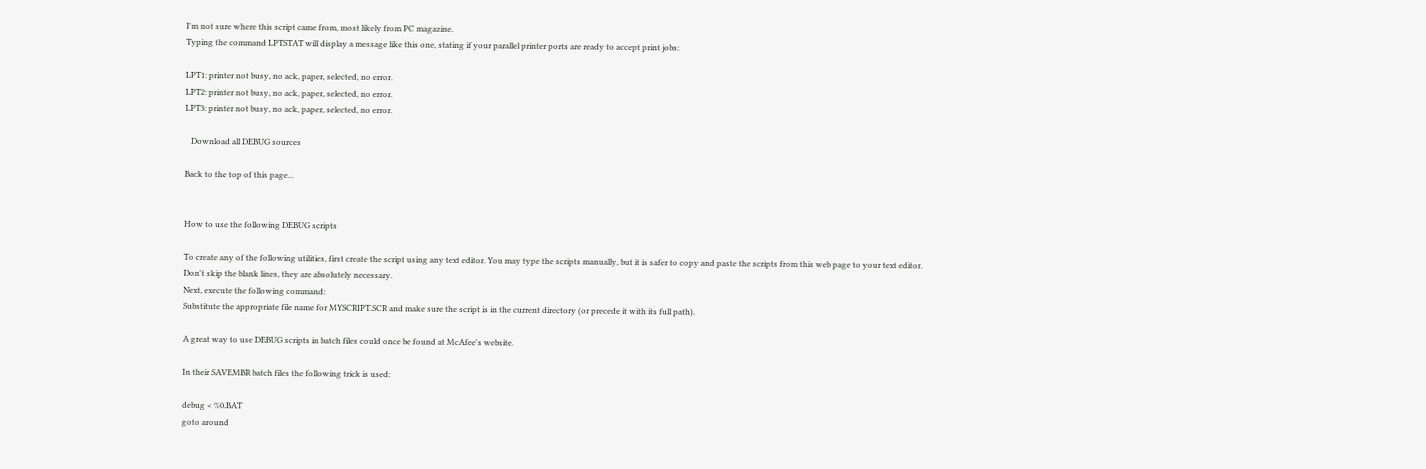I'm not sure where this script came from, most likely from PC magazine.
Typing the command LPTSTAT will display a message like this one, stating if your parallel printer ports are ready to accept print jobs:

LPT1: printer not busy, no ack, paper, selected, no error.
LPT2: printer not busy, no ack, paper, selected, no error.
LPT3: printer not busy, no ack, paper, selected, no error.

   Download all DEBUG sources

Back to the top of this page...


How to use the following DEBUG scripts

To create any of the following utilities, first create the script using any text editor. You may type the scripts manually, but it is safer to copy and paste the scripts from this web page to your text editor.
Don't skip the blank lines, they are absolutely necessary.
Next, execute the following command:
Substitute the appropriate file name for MYSCRIPT.SCR and make sure the script is in the current directory (or precede it with its full path).

A great way to use DEBUG scripts in batch files could once be found at McAfee's website.

In their SAVEMBR batch files the following trick is used:

debug < %0.BAT
goto around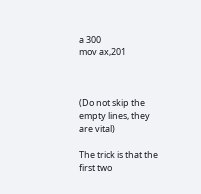a 300
mov ax,201



(Do not skip the empty lines, they are vital)

The trick is that the first two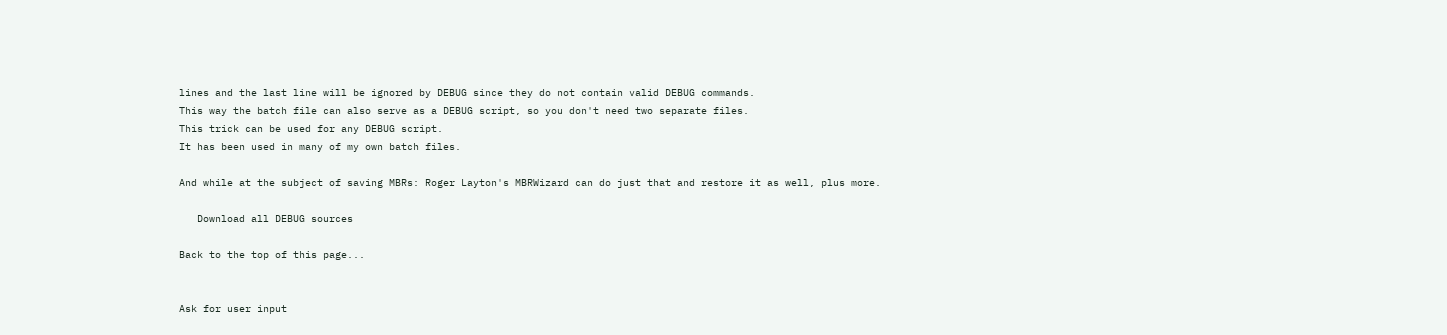lines and the last line will be ignored by DEBUG since they do not contain valid DEBUG commands.
This way the batch file can also serve as a DEBUG script, so you don't need two separate files.
This trick can be used for any DEBUG script.
It has been used in many of my own batch files.

And while at the subject of saving MBRs: Roger Layton's MBRWizard can do just that and restore it as well, plus more.

   Download all DEBUG sources

Back to the top of this page...


Ask for user input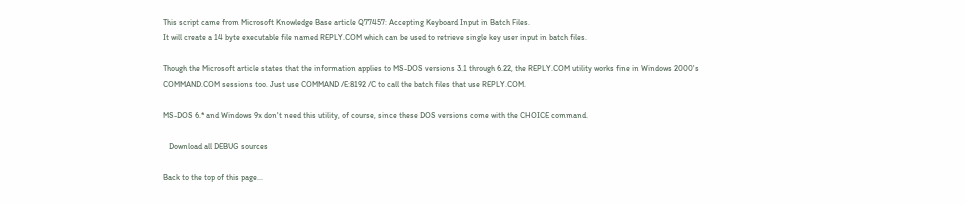This script came from Microsoft Knowledge Base article Q77457: Accepting Keyboard Input in Batch Files.
It will create a 14 byte executable file named REPLY.COM which can be used to retrieve single key user input in batch files.

Though the Microsoft article states that the information applies to MS-DOS versions 3.1 through 6.22, the REPLY.COM utility works fine in Windows 2000's COMMAND.COM sessions too. Just use COMMAND /E:8192 /C to call the batch files that use REPLY.COM.

MS-DOS 6.* and Windows 9x don't need this utility, of course, since these DOS versions come with the CHOICE command.

   Download all DEBUG sources

Back to the top of this page...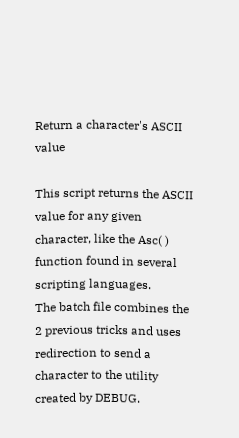Return a character's ASCII value

This script returns the ASCII value for any given character, like the Asc( ) function found in several scripting languages.
The batch file combines the 2 previous tricks and uses redirection to send a character to the utility created by DEBUG.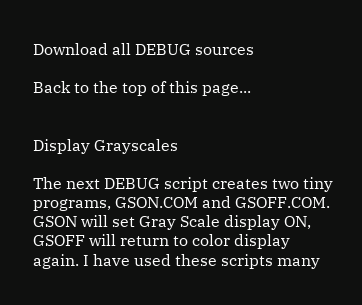Download all DEBUG sources

Back to the top of this page...


Display Grayscales

The next DEBUG script creates two tiny programs, GSON.COM and GSOFF.COM. GSON will set Gray Scale display ON, GSOFF will return to color display again. I have used these scripts many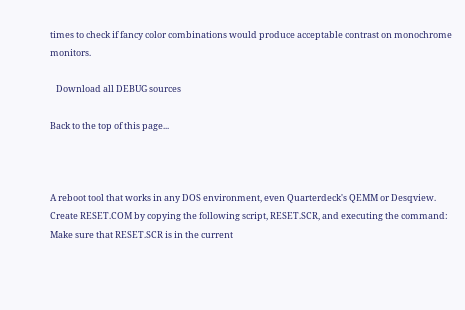times to check if fancy color combinations would produce acceptable contrast on monochrome monitors.

   Download all DEBUG sources

Back to the top of this page...



A reboot tool that works in any DOS environment, even Quarterdeck's QEMM or Desqview.
Create RESET.COM by copying the following script, RESET.SCR, and executing the command:
Make sure that RESET.SCR is in the current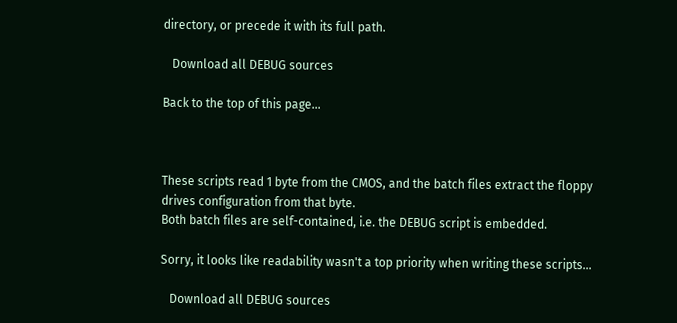directory, or precede it with its full path.

   Download all DEBUG sources

Back to the top of this page...



These scripts read 1 byte from the CMOS, and the batch files extract the floppy drives configuration from that byte.
Both batch files are self-contained, i.e. the DEBUG script is embedded.

Sorry, it looks like readability wasn't a top priority when writing these scripts...

   Download all DEBUG sources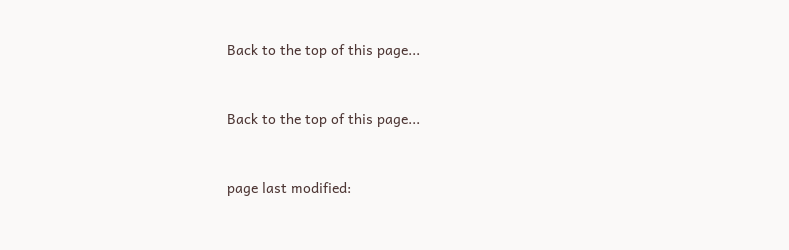Back to the top of this page...


Back to the top of this page...


page last modified: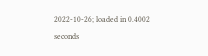2022-10-26; loaded in 0.4002 seconds